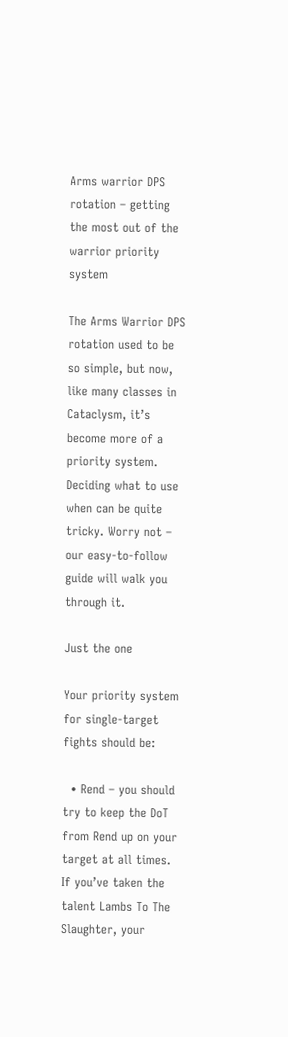Arms warrior DPS rotation – getting the most out of the warrior priority system

The Arms Warrior DPS rotation used to be so simple, but now, like many classes in Cataclysm, it’s become more of a priority system. Deciding what to use when can be quite tricky. Worry not – our easy-to-follow guide will walk you through it.

Just the one

Your priority system for single-target fights should be:

  • Rend – you should try to keep the DoT from Rend up on your target at all times. If you’ve taken the talent Lambs To The Slaughter, your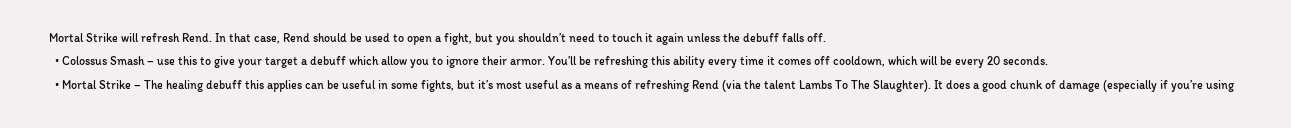Mortal Strike will refresh Rend. In that case, Rend should be used to open a fight, but you shouldn’t need to touch it again unless the debuff falls off.
  • Colossus Smash – use this to give your target a debuff which allow you to ignore their armor. You’ll be refreshing this ability every time it comes off cooldown, which will be every 20 seconds.
  • Mortal Strike – The healing debuff this applies can be useful in some fights, but it’s most useful as a means of refreshing Rend (via the talent Lambs To The Slaughter). It does a good chunk of damage (especially if you’re using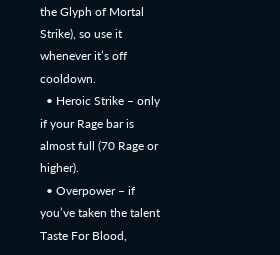the Glyph of Mortal Strike), so use it whenever it’s off cooldown.
  • Heroic Strike – only if your Rage bar is almost full (70 Rage or higher).
  • Overpower – if you’ve taken the talent Taste For Blood,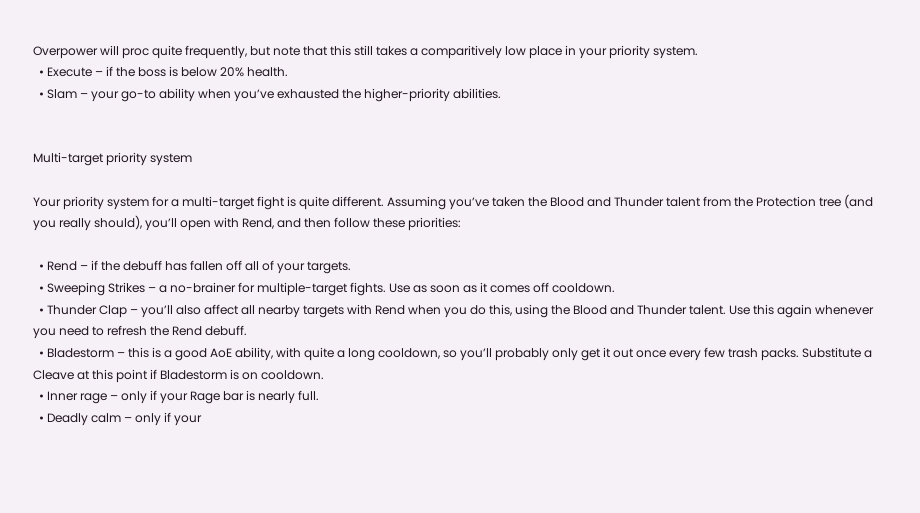Overpower will proc quite frequently, but note that this still takes a comparitively low place in your priority system.
  • Execute – if the boss is below 20% health.
  • Slam – your go-to ability when you’ve exhausted the higher-priority abilities.


Multi-target priority system

Your priority system for a multi-target fight is quite different. Assuming you’ve taken the Blood and Thunder talent from the Protection tree (and you really should), you’ll open with Rend, and then follow these priorities:

  • Rend – if the debuff has fallen off all of your targets.
  • Sweeping Strikes – a no-brainer for multiple-target fights. Use as soon as it comes off cooldown.
  • Thunder Clap – you’ll also affect all nearby targets with Rend when you do this, using the Blood and Thunder talent. Use this again whenever you need to refresh the Rend debuff.
  • Bladestorm – this is a good AoE ability, with quite a long cooldown, so you’ll probably only get it out once every few trash packs. Substitute a Cleave at this point if Bladestorm is on cooldown.
  • Inner rage – only if your Rage bar is nearly full.
  • Deadly calm – only if your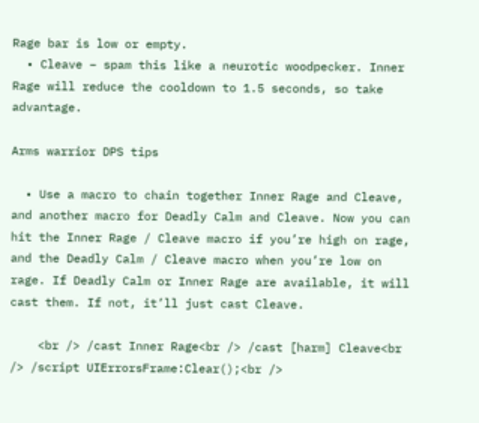Rage bar is low or empty.
  • Cleave – spam this like a neurotic woodpecker. Inner Rage will reduce the cooldown to 1.5 seconds, so take advantage.

Arms warrior DPS tips

  • Use a macro to chain together Inner Rage and Cleave, and another macro for Deadly Calm and Cleave. Now you can hit the Inner Rage / Cleave macro if you’re high on rage, and the Deadly Calm / Cleave macro when you’re low on rage. If Deadly Calm or Inner Rage are available, it will cast them. If not, it’ll just cast Cleave.

    <br /> /cast Inner Rage<br /> /cast [harm] Cleave<br /> /script UIErrorsFrame:Clear();<br />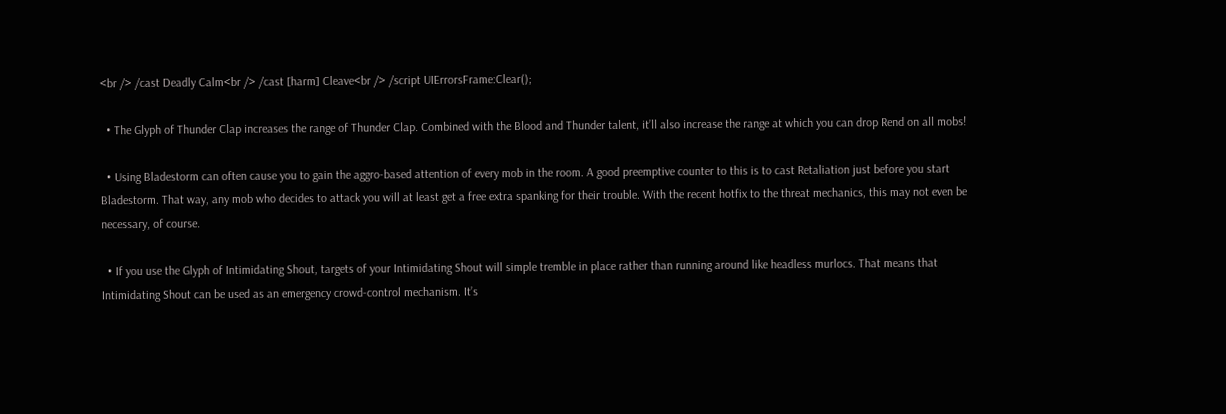<br /> /cast Deadly Calm<br /> /cast [harm] Cleave<br /> /script UIErrorsFrame:Clear();

  • The Glyph of Thunder Clap increases the range of Thunder Clap. Combined with the Blood and Thunder talent, it’ll also increase the range at which you can drop Rend on all mobs!

  • Using Bladestorm can often cause you to gain the aggro-based attention of every mob in the room. A good preemptive counter to this is to cast Retaliation just before you start Bladestorm. That way, any mob who decides to attack you will at least get a free extra spanking for their trouble. With the recent hotfix to the threat mechanics, this may not even be necessary, of course.

  • If you use the Glyph of Intimidating Shout, targets of your Intimidating Shout will simple tremble in place rather than running around like headless murlocs. That means that Intimidating Shout can be used as an emergency crowd-control mechanism. It’s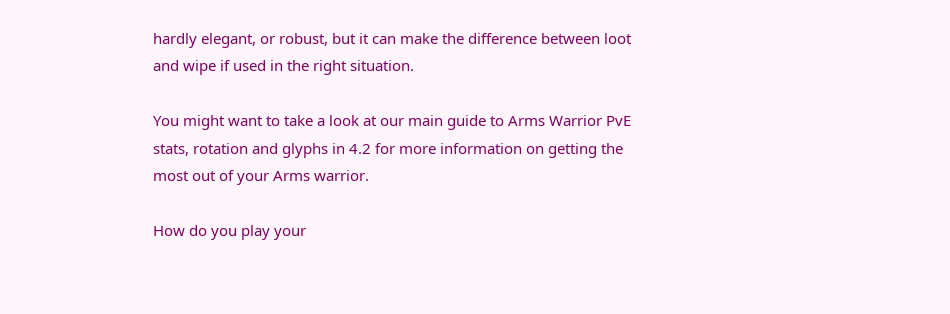hardly elegant, or robust, but it can make the difference between loot and wipe if used in the right situation.

You might want to take a look at our main guide to Arms Warrior PvE stats, rotation and glyphs in 4.2 for more information on getting the most out of your Arms warrior.

How do you play your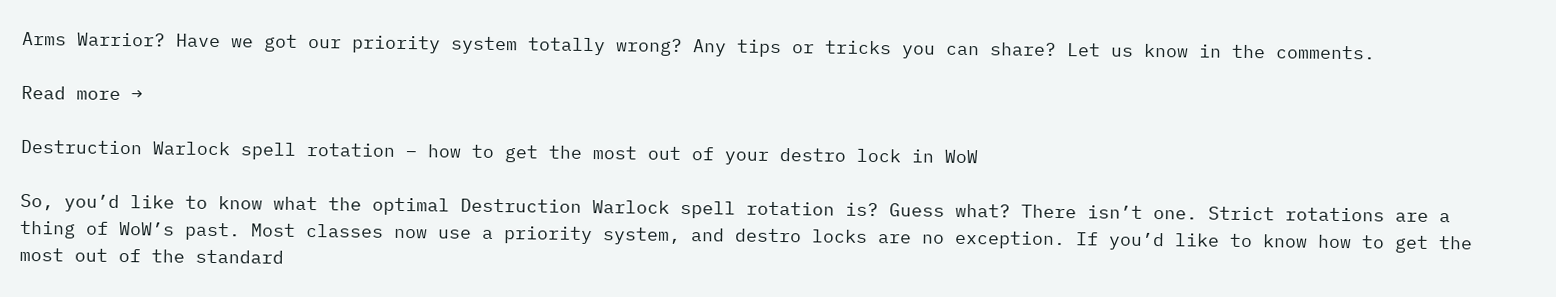Arms Warrior? Have we got our priority system totally wrong? Any tips or tricks you can share? Let us know in the comments.

Read more →

Destruction Warlock spell rotation – how to get the most out of your destro lock in WoW

So, you’d like to know what the optimal Destruction Warlock spell rotation is? Guess what? There isn’t one. Strict rotations are a thing of WoW’s past. Most classes now use a priority system, and destro locks are no exception. If you’d like to know how to get the most out of the standard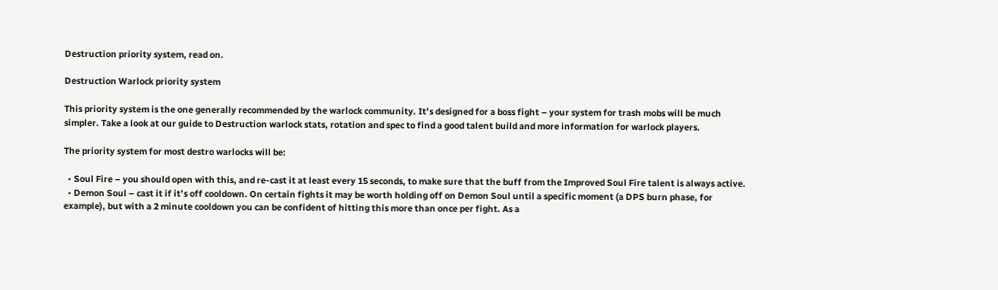Destruction priority system, read on.

Destruction Warlock priority system

This priority system is the one generally recommended by the warlock community. It’s designed for a boss fight – your system for trash mobs will be much simpler. Take a look at our guide to Destruction warlock stats, rotation and spec to find a good talent build and more information for warlock players.

The priority system for most destro warlocks will be:

  • Soul Fire – you should open with this, and re-cast it at least every 15 seconds, to make sure that the buff from the Improved Soul Fire talent is always active.
  • Demon Soul – cast it if it’s off cooldown. On certain fights it may be worth holding off on Demon Soul until a specific moment (a DPS burn phase, for example), but with a 2 minute cooldown you can be confident of hitting this more than once per fight. As a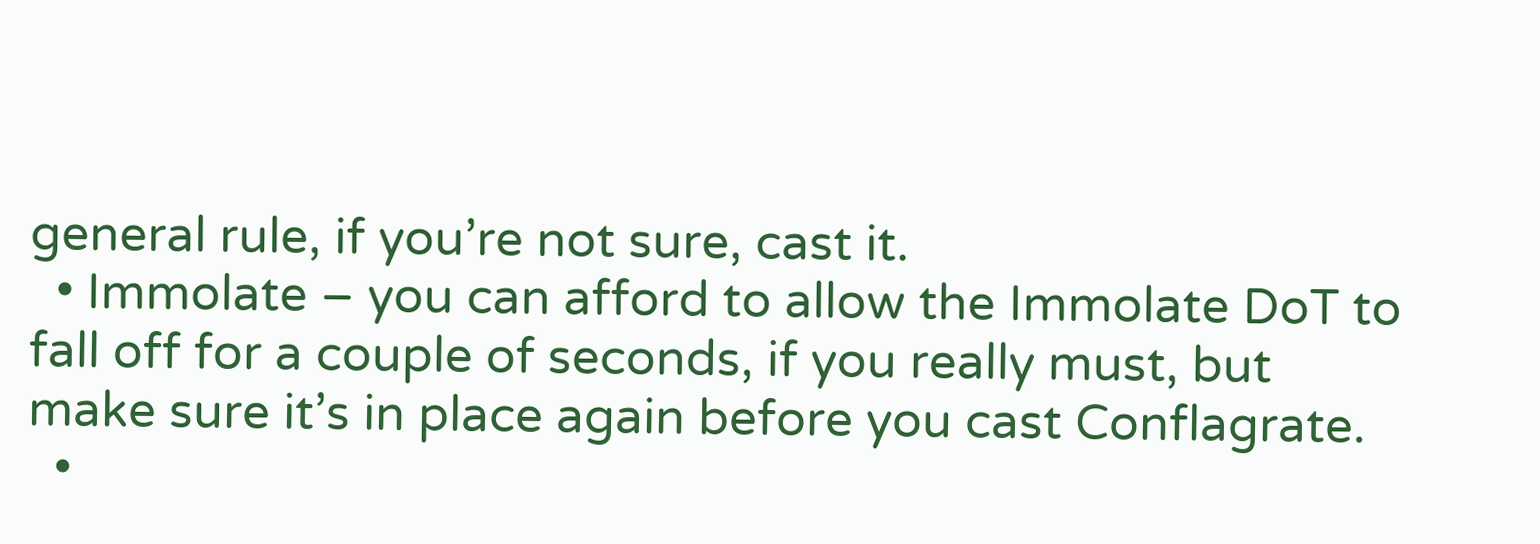general rule, if you’re not sure, cast it.
  • Immolate – you can afford to allow the Immolate DoT to fall off for a couple of seconds, if you really must, but make sure it’s in place again before you cast Conflagrate.
  •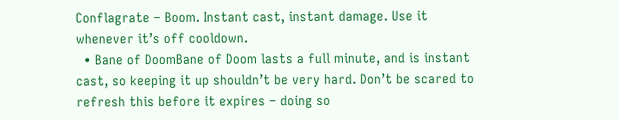Conflagrate – Boom. Instant cast, instant damage. Use it whenever it’s off cooldown.
  • Bane of DoomBane of Doom lasts a full minute, and is instant cast, so keeping it up shouldn’t be very hard. Don’t be scared to refresh this before it expires – doing so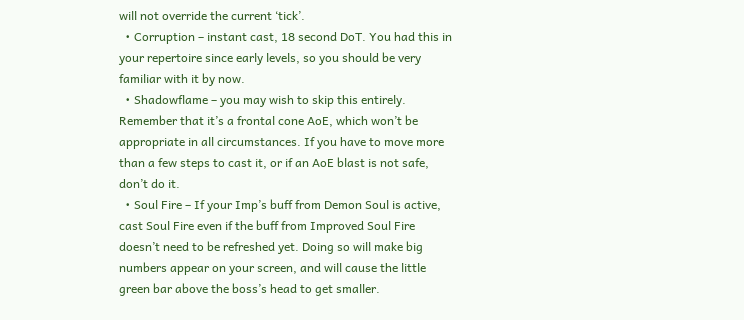will not override the current ‘tick’.
  • Corruption – instant cast, 18 second DoT. You had this in your repertoire since early levels, so you should be very familiar with it by now.
  • Shadowflame – you may wish to skip this entirely. Remember that it’s a frontal cone AoE, which won’t be appropriate in all circumstances. If you have to move more than a few steps to cast it, or if an AoE blast is not safe, don’t do it.
  • Soul Fire – If your Imp’s buff from Demon Soul is active, cast Soul Fire even if the buff from Improved Soul Fire doesn’t need to be refreshed yet. Doing so will make big numbers appear on your screen, and will cause the little green bar above the boss’s head to get smaller.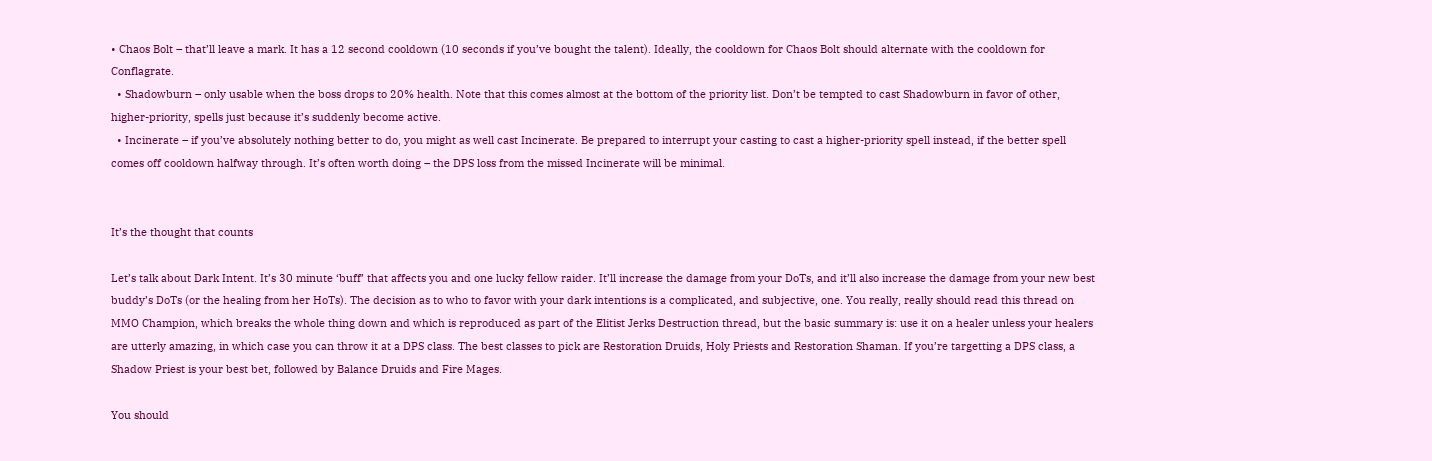• Chaos Bolt – that’ll leave a mark. It has a 12 second cooldown (10 seconds if you’ve bought the talent). Ideally, the cooldown for Chaos Bolt should alternate with the cooldown for Conflagrate.
  • Shadowburn – only usable when the boss drops to 20% health. Note that this comes almost at the bottom of the priority list. Don’t be tempted to cast Shadowburn in favor of other, higher-priority, spells just because it’s suddenly become active.
  • Incinerate – if you’ve absolutely nothing better to do, you might as well cast Incinerate. Be prepared to interrupt your casting to cast a higher-priority spell instead, if the better spell comes off cooldown halfway through. It’s often worth doing – the DPS loss from the missed Incinerate will be minimal.


It’s the thought that counts

Let’s talk about Dark Intent. It’s 30 minute ‘buff’ that affects you and one lucky fellow raider. It’ll increase the damage from your DoTs, and it’ll also increase the damage from your new best buddy’s DoTs (or the healing from her HoTs). The decision as to who to favor with your dark intentions is a complicated, and subjective, one. You really, really should read this thread on MMO Champion, which breaks the whole thing down and which is reproduced as part of the Elitist Jerks Destruction thread, but the basic summary is: use it on a healer unless your healers are utterly amazing, in which case you can throw it at a DPS class. The best classes to pick are Restoration Druids, Holy Priests and Restoration Shaman. If you’re targetting a DPS class, a Shadow Priest is your best bet, followed by Balance Druids and Fire Mages.

You should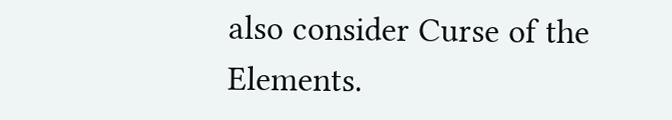also consider Curse of the Elements.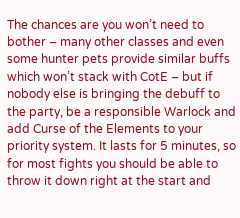The chances are you won’t need to bother – many other classes and even some hunter pets provide similar buffs which won’t stack with CotE – but if nobody else is bringing the debuff to the party, be a responsible Warlock and add Curse of the Elements to your priority system. It lasts for 5 minutes, so for most fights you should be able to throw it down right at the start and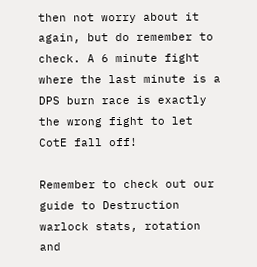then not worry about it again, but do remember to check. A 6 minute fight where the last minute is a DPS burn race is exactly the wrong fight to let CotE fall off!

Remember to check out our guide to Destruction warlock stats, rotation and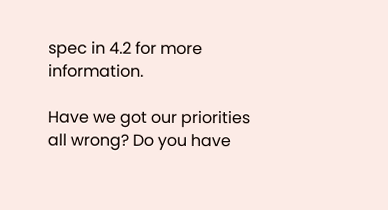spec in 4.2 for more information.

Have we got our priorities all wrong? Do you have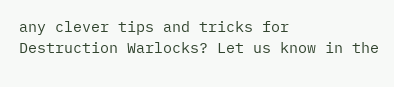any clever tips and tricks for Destruction Warlocks? Let us know in the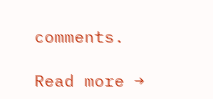comments.

Read more →